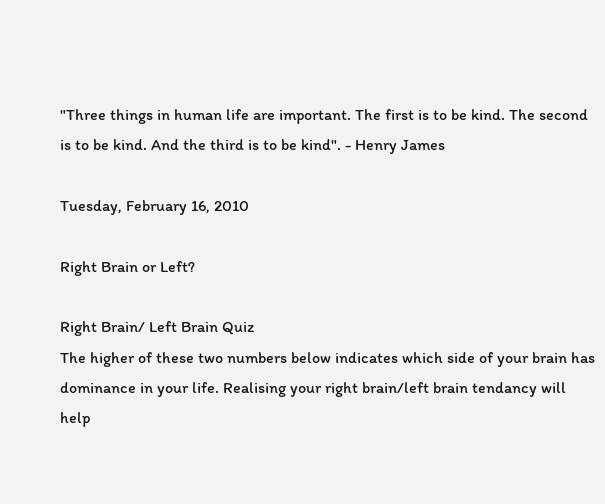"Three things in human life are important. The first is to be kind. The second is to be kind. And the third is to be kind". - Henry James

Tuesday, February 16, 2010

Right Brain or Left?

Right Brain/ Left Brain Quiz
The higher of these two numbers below indicates which side of your brain has dominance in your life. Realising your right brain/left brain tendancy will help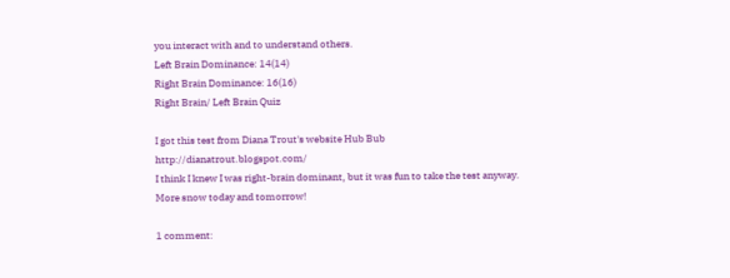you interact with and to understand others.
Left Brain Dominance: 14(14)
Right Brain Dominance: 16(16)
Right Brain/ Left Brain Quiz

I got this test from Diana Trout's website Hub Bub http://dianatrout.blogspot.com/
I think I knew I was right-brain dominant, but it was fun to take the test anyway.
More snow today and tomorrow!

1 comment: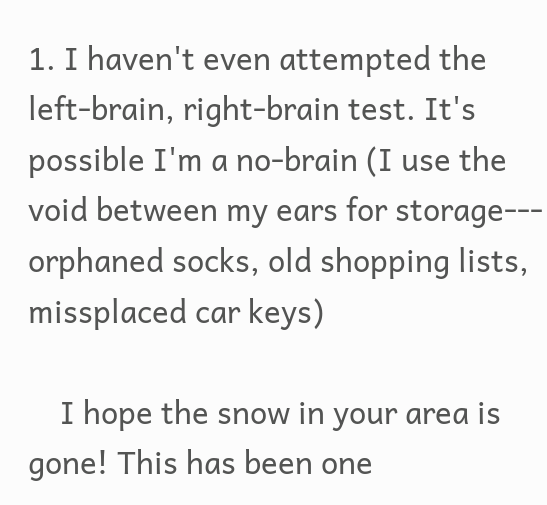1. I haven't even attempted the left-brain, right-brain test. It's possible I'm a no-brain (I use the void between my ears for storage--- orphaned socks, old shopping lists, missplaced car keys)

    I hope the snow in your area is gone! This has been one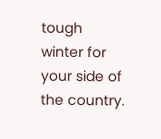tough winter for your side of the country.